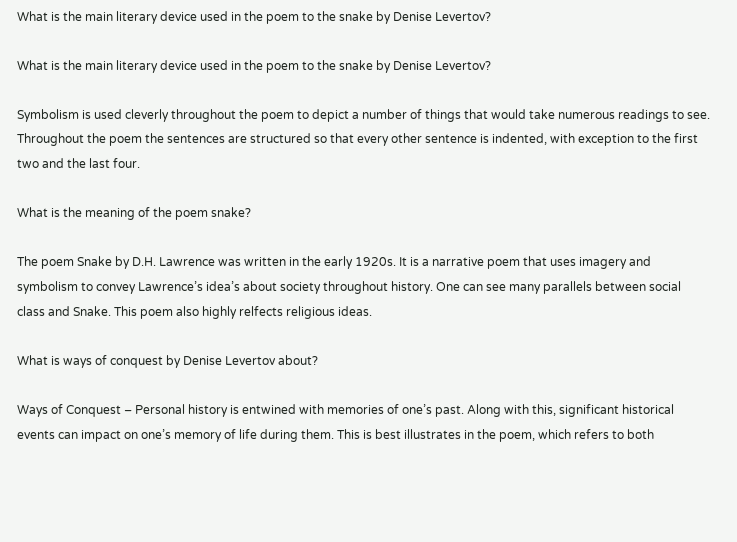What is the main literary device used in the poem to the snake by Denise Levertov?

What is the main literary device used in the poem to the snake by Denise Levertov?

Symbolism is used cleverly throughout the poem to depict a number of things that would take numerous readings to see. Throughout the poem the sentences are structured so that every other sentence is indented, with exception to the first two and the last four.

What is the meaning of the poem snake?

The poem Snake by D.H. Lawrence was written in the early 1920s. It is a narrative poem that uses imagery and symbolism to convey Lawrence’s idea’s about society throughout history. One can see many parallels between social class and Snake. This poem also highly relfects religious ideas.

What is ways of conquest by Denise Levertov about?

Ways of Conquest – Personal history is entwined with memories of one’s past. Along with this, significant historical events can impact on one’s memory of life during them. This is best illustrates in the poem, which refers to both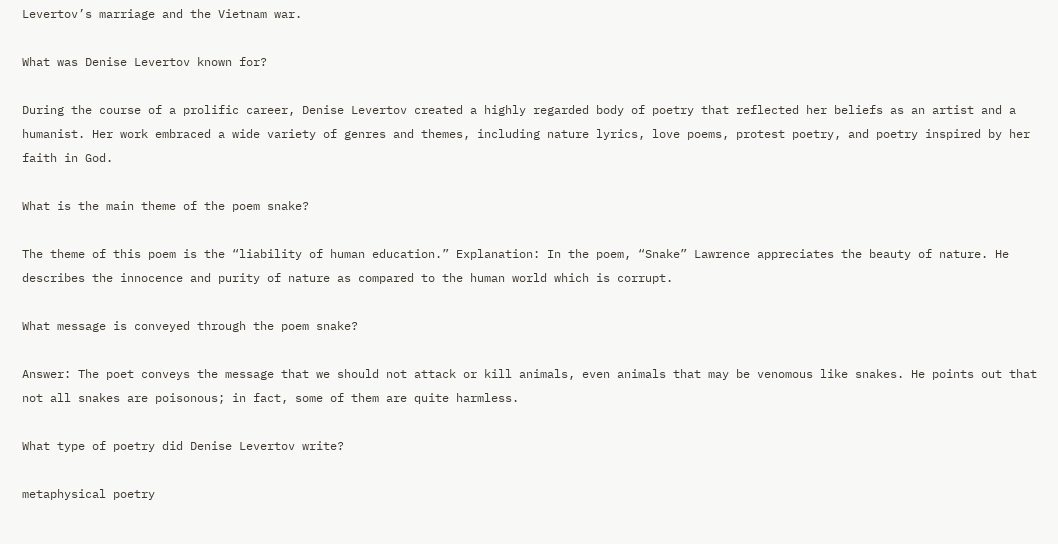Levertov’s marriage and the Vietnam war.

What was Denise Levertov known for?

During the course of a prolific career, Denise Levertov created a highly regarded body of poetry that reflected her beliefs as an artist and a humanist. Her work embraced a wide variety of genres and themes, including nature lyrics, love poems, protest poetry, and poetry inspired by her faith in God.

What is the main theme of the poem snake?

The theme of this poem is the “liability of human education.” Explanation: In the poem, “Snake” Lawrence appreciates the beauty of nature. He describes the innocence and purity of nature as compared to the human world which is corrupt.

What message is conveyed through the poem snake?

Answer: The poet conveys the message that we should not attack or kill animals, even animals that may be venomous like snakes. He points out that not all snakes are poisonous; in fact, some of them are quite harmless.

What type of poetry did Denise Levertov write?

metaphysical poetry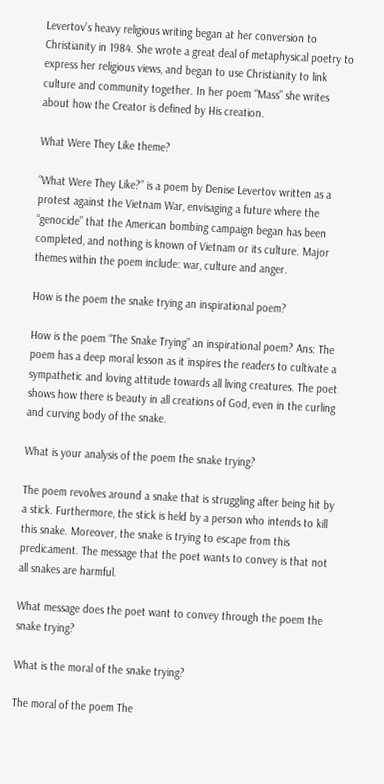Levertov’s heavy religious writing began at her conversion to Christianity in 1984. She wrote a great deal of metaphysical poetry to express her religious views, and began to use Christianity to link culture and community together. In her poem “Mass” she writes about how the Creator is defined by His creation.

What Were They Like theme?

“What Were They Like?” is a poem by Denise Levertov written as a protest against the Vietnam War, envisaging a future where the “genocide” that the American bombing campaign began has been completed, and nothing is known of Vietnam or its culture. Major themes within the poem include: war, culture and anger.

How is the poem the snake trying an inspirational poem?

How is the poem “The Snake Trying” an inspirational poem? Ans: The poem has a deep moral lesson as it inspires the readers to cultivate a sympathetic and loving attitude towards all living creatures. The poet shows how there is beauty in all creations of God, even in the curling and curving body of the snake.

What is your analysis of the poem the snake trying?

The poem revolves around a snake that is struggling after being hit by a stick. Furthermore, the stick is held by a person who intends to kill this snake. Moreover, the snake is trying to escape from this predicament. The message that the poet wants to convey is that not all snakes are harmful.

What message does the poet want to convey through the poem the snake trying?

What is the moral of the snake trying?

The moral of the poem The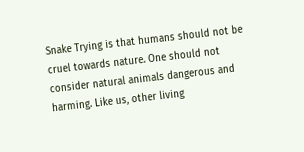Snake Trying is that humans should not be cruel towards nature. One should not consider natural animals dangerous and harming. Like us, other living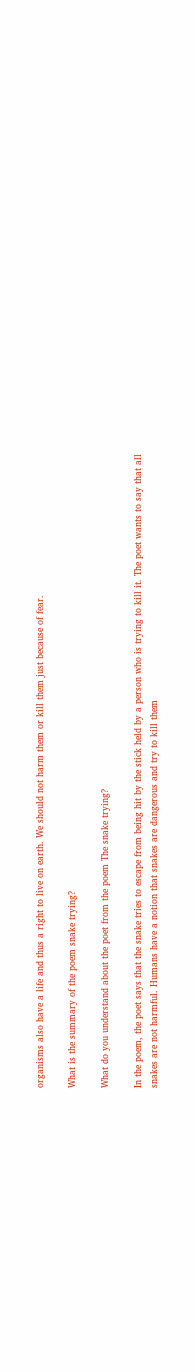organisms also have a life and thus a right to live on earth. We should not harm them or kill them just because of fear.

What is the summary of the poem snake trying?

What do you understand about the poet from the poem The snake trying?

In the poem, the poet says that the snake tries to escape from being hit by the stick held by a person who is trying to kill it. The poet wants to say that all snakes are not harmful. Humans have a notion that snakes are dangerous and try to kill them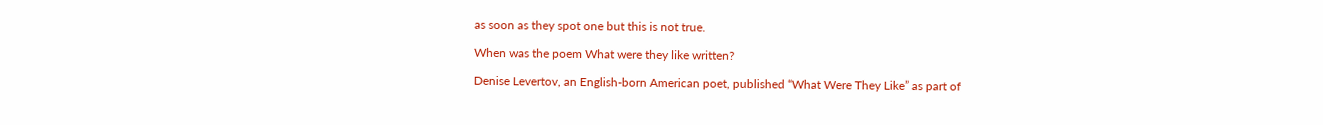as soon as they spot one but this is not true.

When was the poem What were they like written?

Denise Levertov, an English-born American poet, published “What Were They Like” as part of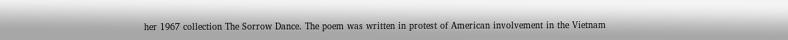her 1967 collection The Sorrow Dance. The poem was written in protest of American involvement in the Vietnam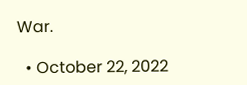War.

  • October 22, 2022